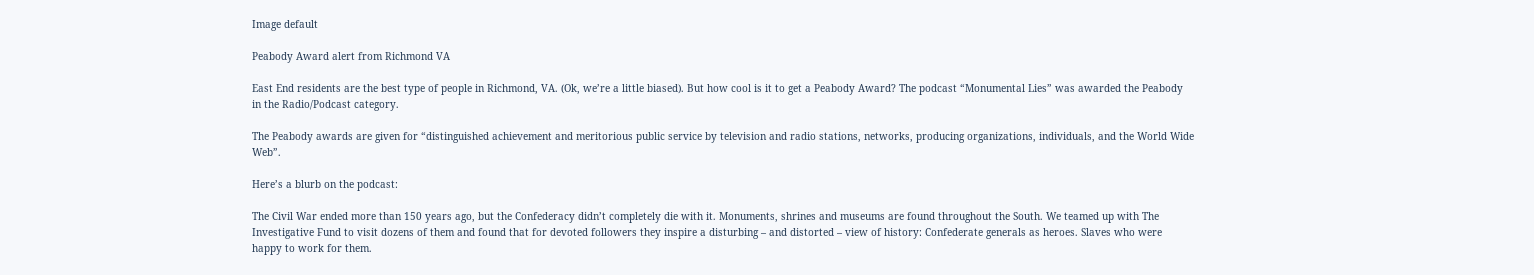Image default

Peabody Award alert from Richmond VA

East End residents are the best type of people in Richmond, VA. (Ok, we’re a little biased). But how cool is it to get a Peabody Award? The podcast “Monumental Lies” was awarded the Peabody in the Radio/Podcast category.

The Peabody awards are given for “distinguished achievement and meritorious public service by television and radio stations, networks, producing organizations, individuals, and the World Wide Web”.

Here’s a blurb on the podcast:

The Civil War ended more than 150 years ago, but the Confederacy didn’t completely die with it. Monuments, shrines and museums are found throughout the South. We teamed up with The Investigative Fund to visit dozens of them and found that for devoted followers they inspire a disturbing – and distorted – view of history: Confederate generals as heroes. Slaves who were happy to work for them.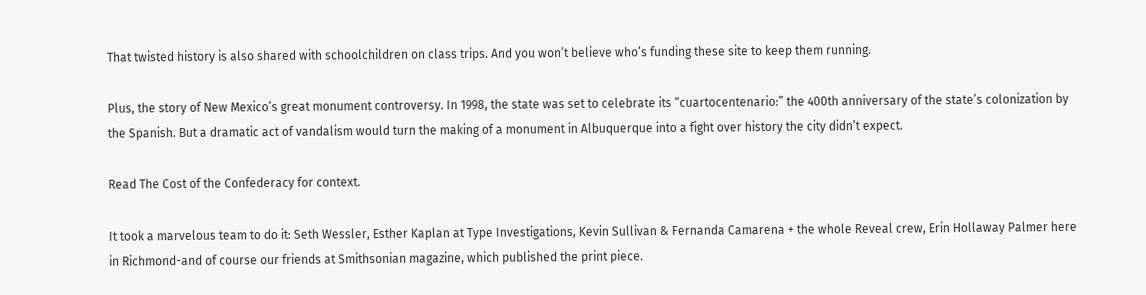That twisted history is also shared with schoolchildren on class trips. And you won’t believe who’s funding these site to keep them running.

Plus, the story of New Mexico’s great monument controversy. In 1998, the state was set to celebrate its “cuartocentenario:” the 400th anniversary of the state’s colonization by the Spanish. But a dramatic act of vandalism would turn the making of a monument in Albuquerque into a fight over history the city didn’t expect.

Read The Cost of the Confederacy for context.

It took a marvelous team to do it: Seth Wessler, Esther Kaplan at Type Investigations, Kevin Sullivan & Fernanda Camarena + the whole Reveal crew, Erin Hollaway Palmer here in Richmond-and of course our friends at Smithsonian magazine, which published the print piece.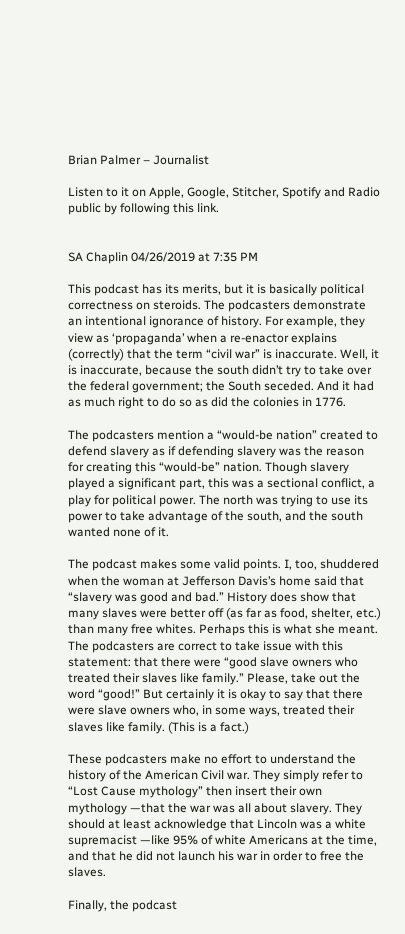Brian Palmer – Journalist

Listen to it on Apple, Google, Stitcher, Spotify and Radio public by following this link.


SA Chaplin 04/26/2019 at 7:35 PM

This podcast has its merits, but it is basically political correctness on steroids. The podcasters demonstrate an intentional ignorance of history. For example, they view as ‘propaganda’ when a re-enactor explains (correctly) that the term “civil war” is inaccurate. Well, it is inaccurate, because the south didn’t try to take over the federal government; the South seceded. And it had as much right to do so as did the colonies in 1776.

The podcasters mention a “would-be nation” created to defend slavery as if defending slavery was the reason for creating this “would-be” nation. Though slavery played a significant part, this was a sectional conflict, a play for political power. The north was trying to use its power to take advantage of the south, and the south wanted none of it.

The podcast makes some valid points. I, too, shuddered when the woman at Jefferson Davis’s home said that “slavery was good and bad.” History does show that many slaves were better off (as far as food, shelter, etc.) than many free whites. Perhaps this is what she meant. The podcasters are correct to take issue with this statement: that there were “good slave owners who treated their slaves like family.” Please, take out the word “good!” But certainly it is okay to say that there were slave owners who, in some ways, treated their slaves like family. (This is a fact.)

These podcasters make no effort to understand the history of the American Civil war. They simply refer to “Lost Cause mythology” then insert their own mythology —that the war was all about slavery. They should at least acknowledge that Lincoln was a white supremacist —like 95% of white Americans at the time, and that he did not launch his war in order to free the slaves.

Finally, the podcast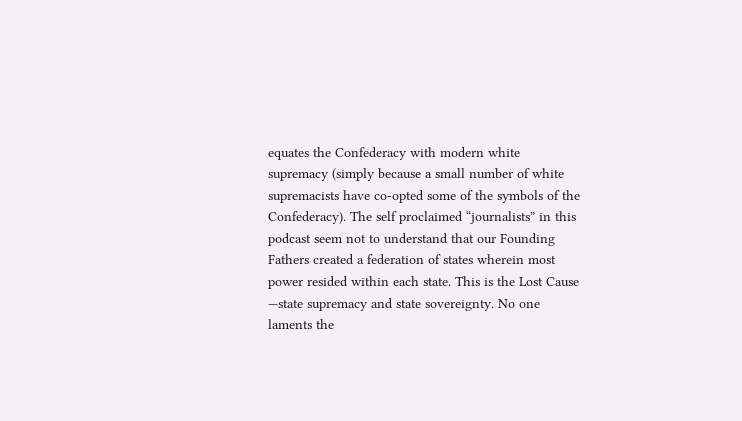equates the Confederacy with modern white supremacy (simply because a small number of white supremacists have co-opted some of the symbols of the Confederacy). The self proclaimed “journalists” in this podcast seem not to understand that our Founding Fathers created a federation of states wherein most power resided within each state. This is the Lost Cause —state supremacy and state sovereignty. No one laments the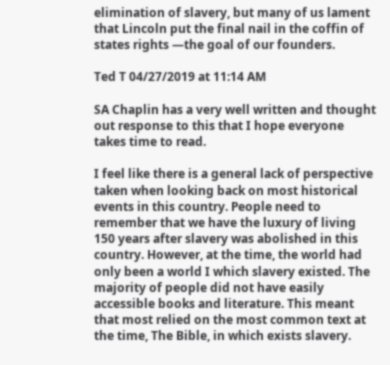elimination of slavery, but many of us lament that Lincoln put the final nail in the coffin of states rights —the goal of our founders.

Ted T 04/27/2019 at 11:14 AM

SA Chaplin has a very well written and thought out response to this that I hope everyone takes time to read.

I feel like there is a general lack of perspective taken when looking back on most historical events in this country. People need to remember that we have the luxury of living 150 years after slavery was abolished in this country. However, at the time, the world had only been a world I which slavery existed. The majority of people did not have easily accessible books and literature. This meant that most relied on the most common text at the time, The Bible, in which exists slavery.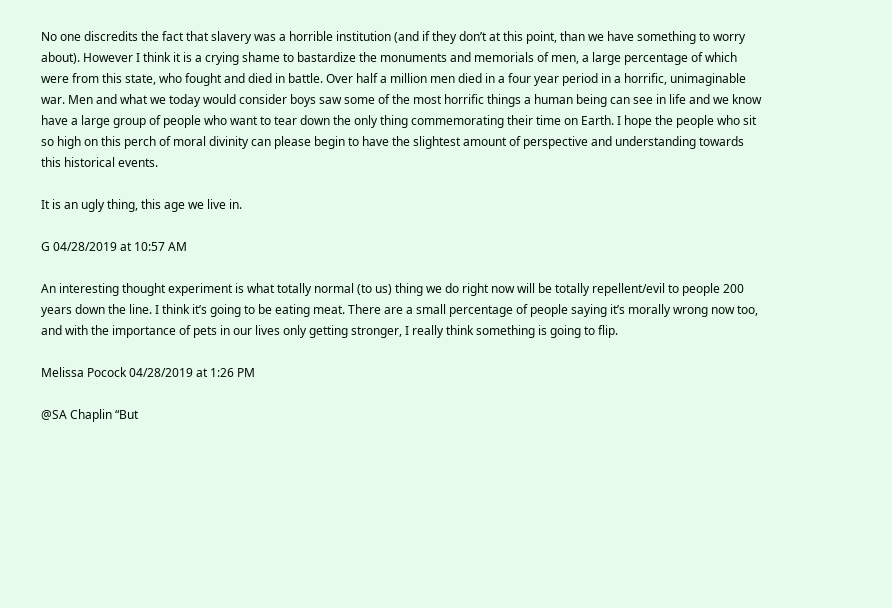No one discredits the fact that slavery was a horrible institution (and if they don’t at this point, than we have something to worry about). However I think it is a crying shame to bastardize the monuments and memorials of men, a large percentage of which were from this state, who fought and died in battle. Over half a million men died in a four year period in a horrific, unimaginable war. Men and what we today would consider boys saw some of the most horrific things a human being can see in life and we know have a large group of people who want to tear down the only thing commemorating their time on Earth. I hope the people who sit so high on this perch of moral divinity can please begin to have the slightest amount of perspective and understanding towards this historical events.

It is an ugly thing, this age we live in.

G 04/28/2019 at 10:57 AM

An interesting thought experiment is what totally normal (to us) thing we do right now will be totally repellent/evil to people 200 years down the line. I think it’s going to be eating meat. There are a small percentage of people saying it’s morally wrong now too, and with the importance of pets in our lives only getting stronger, I really think something is going to flip.

Melissa Pocock 04/28/2019 at 1:26 PM

@SA Chaplin “But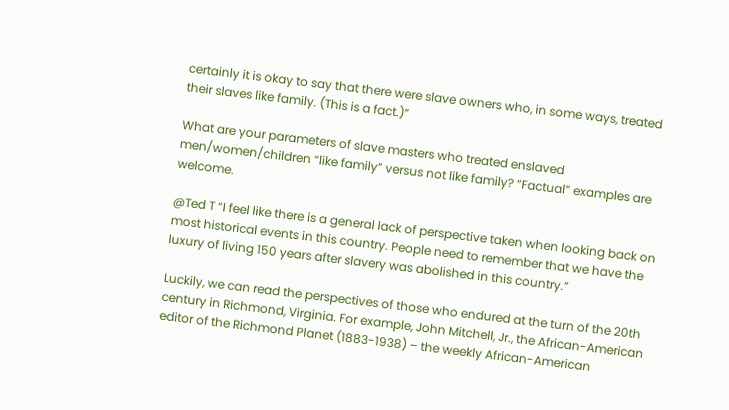certainly it is okay to say that there were slave owners who, in some ways, treated their slaves like family. (This is a fact.)”

What are your parameters of slave masters who treated enslaved men/women/children “like family” versus not like family? “Factual” examples are welcome.

@Ted T “I feel like there is a general lack of perspective taken when looking back on most historical events in this country. People need to remember that we have the luxury of living 150 years after slavery was abolished in this country.”

Luckily, we can read the perspectives of those who endured at the turn of the 20th century in Richmond, Virginia. For example, John Mitchell, Jr., the African-American editor of the Richmond Planet (1883-1938) – the weekly African-American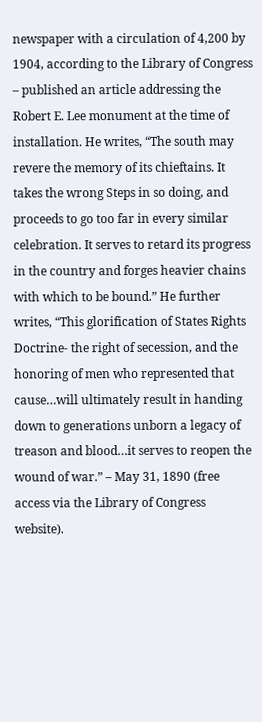newspaper with a circulation of 4,200 by 1904, according to the Library of Congress – published an article addressing the Robert E. Lee monument at the time of installation. He writes, “The south may revere the memory of its chieftains. It takes the wrong Steps in so doing, and proceeds to go too far in every similar celebration. It serves to retard its progress in the country and forges heavier chains with which to be bound.” He further writes, “This glorification of States Rights Doctrine- the right of secession, and the honoring of men who represented that cause…will ultimately result in handing down to generations unborn a legacy of treason and blood…it serves to reopen the wound of war.” – May 31, 1890 (free access via the Library of Congress website).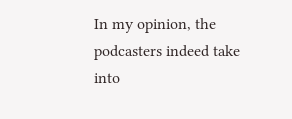In my opinion, the podcasters indeed take into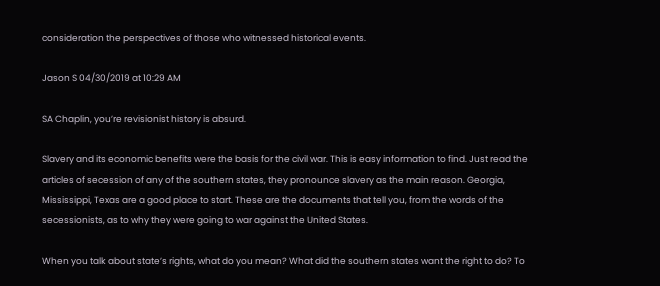consideration the perspectives of those who witnessed historical events.

Jason S 04/30/2019 at 10:29 AM

SA Chaplin, you’re revisionist history is absurd.

Slavery and its economic benefits were the basis for the civil war. This is easy information to find. Just read the articles of secession of any of the southern states, they pronounce slavery as the main reason. Georgia, Mississippi, Texas are a good place to start. These are the documents that tell you, from the words of the secessionists, as to why they were going to war against the United States.

When you talk about state’s rights, what do you mean? What did the southern states want the right to do? To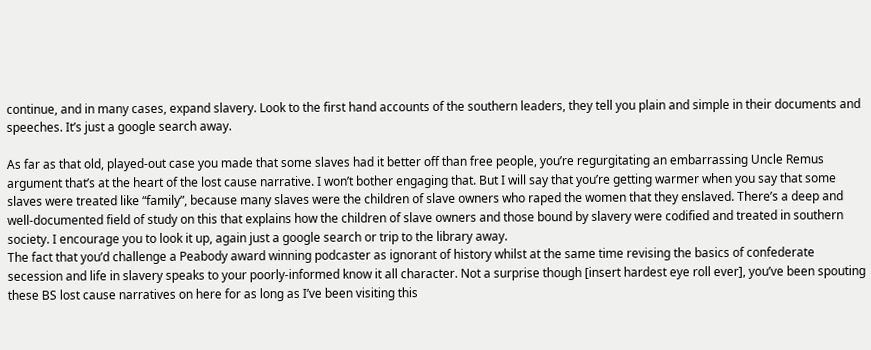continue, and in many cases, expand slavery. Look to the first hand accounts of the southern leaders, they tell you plain and simple in their documents and speeches. It’s just a google search away.

As far as that old, played-out case you made that some slaves had it better off than free people, you’re regurgitating an embarrassing Uncle Remus argument that’s at the heart of the lost cause narrative. I won’t bother engaging that. But I will say that you’re getting warmer when you say that some slaves were treated like “family”, because many slaves were the children of slave owners who raped the women that they enslaved. There’s a deep and well-documented field of study on this that explains how the children of slave owners and those bound by slavery were codified and treated in southern society. I encourage you to look it up, again just a google search or trip to the library away.
The fact that you’d challenge a Peabody award winning podcaster as ignorant of history whilst at the same time revising the basics of confederate secession and life in slavery speaks to your poorly-informed know it all character. Not a surprise though [insert hardest eye roll ever], you’ve been spouting these BS lost cause narratives on here for as long as I’ve been visiting this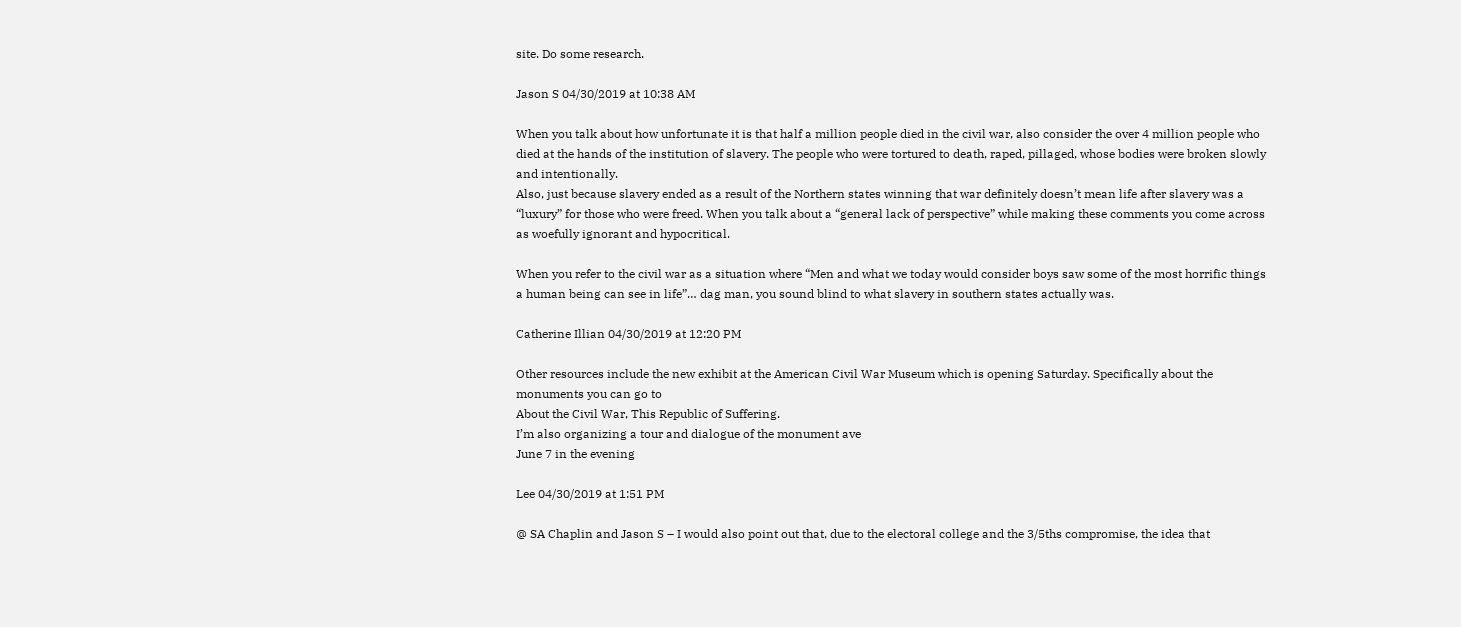site. Do some research.

Jason S 04/30/2019 at 10:38 AM

When you talk about how unfortunate it is that half a million people died in the civil war, also consider the over 4 million people who died at the hands of the institution of slavery. The people who were tortured to death, raped, pillaged, whose bodies were broken slowly and intentionally.
Also, just because slavery ended as a result of the Northern states winning that war definitely doesn’t mean life after slavery was a “luxury” for those who were freed. When you talk about a “general lack of perspective” while making these comments you come across as woefully ignorant and hypocritical.

When you refer to the civil war as a situation where “Men and what we today would consider boys saw some of the most horrific things a human being can see in life”… dag man, you sound blind to what slavery in southern states actually was.

Catherine Illian 04/30/2019 at 12:20 PM

Other resources include the new exhibit at the American Civil War Museum which is opening Saturday. Specifically about the monuments you can go to
About the Civil War, This Republic of Suffering.
I’m also organizing a tour and dialogue of the monument ave
June 7 in the evening

Lee 04/30/2019 at 1:51 PM

@ SA Chaplin and Jason S – I would also point out that, due to the electoral college and the 3/5ths compromise, the idea that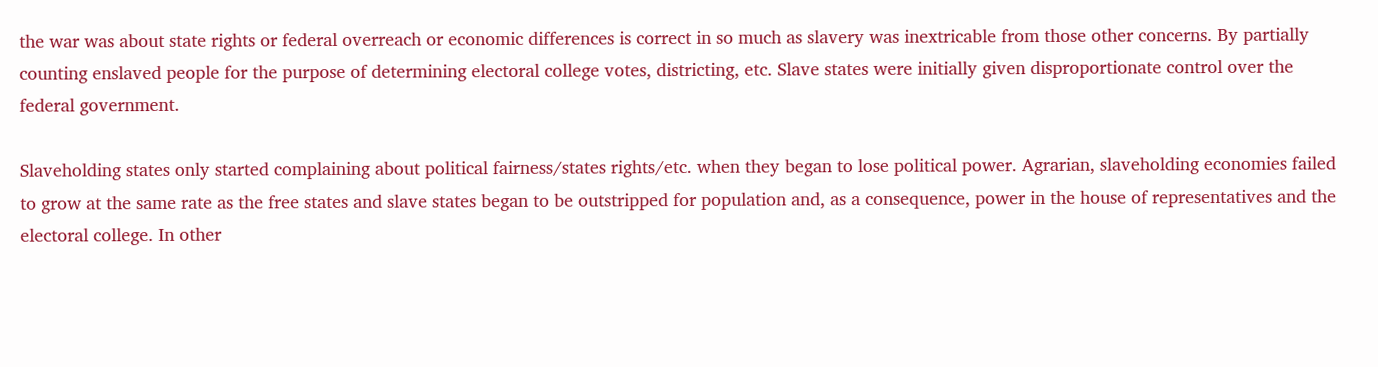the war was about state rights or federal overreach or economic differences is correct in so much as slavery was inextricable from those other concerns. By partially counting enslaved people for the purpose of determining electoral college votes, districting, etc. Slave states were initially given disproportionate control over the federal government.

Slaveholding states only started complaining about political fairness/states rights/etc. when they began to lose political power. Agrarian, slaveholding economies failed to grow at the same rate as the free states and slave states began to be outstripped for population and, as a consequence, power in the house of representatives and the electoral college. In other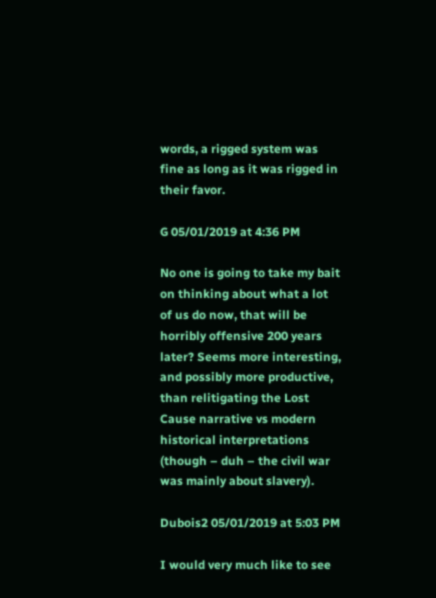words, a rigged system was fine as long as it was rigged in their favor.

G 05/01/2019 at 4:36 PM

No one is going to take my bait on thinking about what a lot of us do now, that will be horribly offensive 200 years later? Seems more interesting, and possibly more productive, than relitigating the Lost Cause narrative vs modern historical interpretations (though – duh – the civil war was mainly about slavery).

Dubois2 05/01/2019 at 5:03 PM

I would very much like to see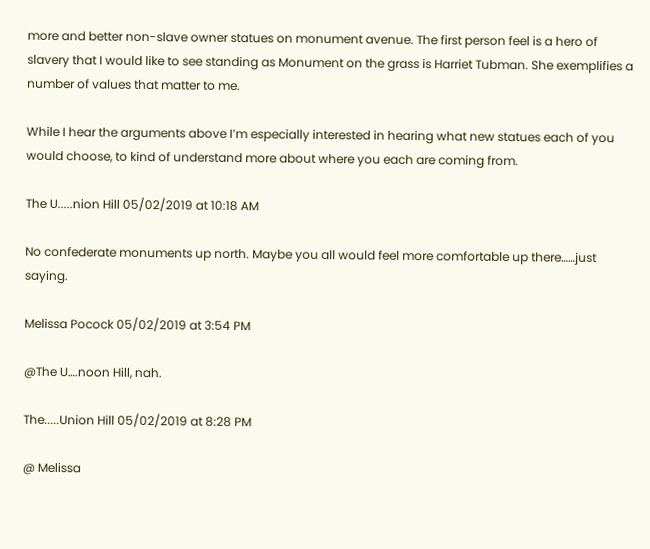more and better non-slave owner statues on monument avenue. The first person feel is a hero of slavery that I would like to see standing as Monument on the grass is Harriet Tubman. She exemplifies a number of values that matter to me.

While I hear the arguments above I’m especially interested in hearing what new statues each of you would choose, to kind of understand more about where you each are coming from.

The U.....nion Hill 05/02/2019 at 10:18 AM

No confederate monuments up north. Maybe you all would feel more comfortable up there……just saying.

Melissa Pocock 05/02/2019 at 3:54 PM

@The U….noon Hill, nah.

The.....Union Hill 05/02/2019 at 8:28 PM

@ Melissa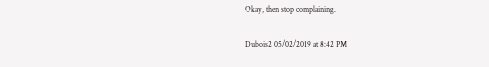Okay, then stop complaining.

Dubois2 05/02/2019 at 8:42 PM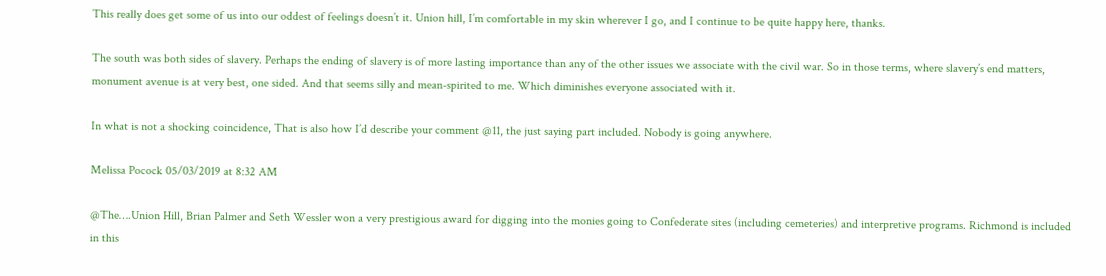This really does get some of us into our oddest of feelings doesn’t it. Union hill, I’m comfortable in my skin wherever I go, and I continue to be quite happy here, thanks.

The south was both sides of slavery. Perhaps the ending of slavery is of more lasting importance than any of the other issues we associate with the civil war. So in those terms, where slavery’s end matters, monument avenue is at very best, one sided. And that seems silly and mean-spirited to me. Which diminishes everyone associated with it.

In what is not a shocking coincidence, That is also how I’d describe your comment @11, the just saying part included. Nobody is going anywhere.

Melissa Pocock 05/03/2019 at 8:32 AM

@The….Union Hill, Brian Palmer and Seth Wessler won a very prestigious award for digging into the monies going to Confederate sites (including cemeteries) and interpretive programs. Richmond is included in this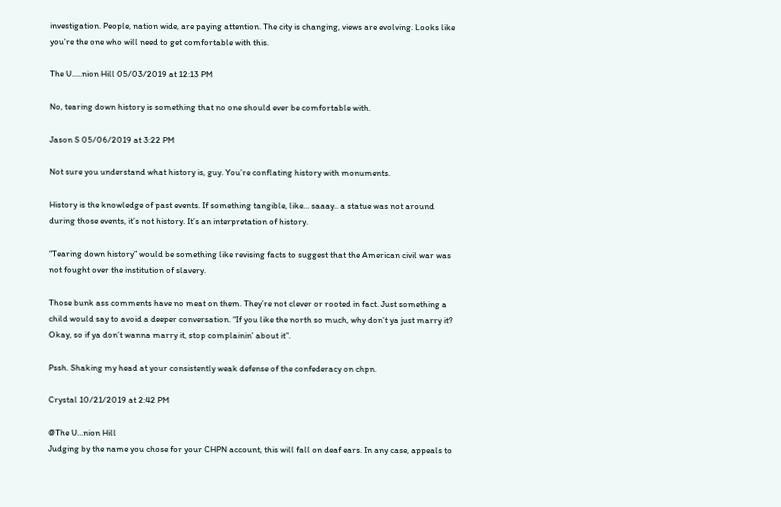investigation. People, nation wide, are paying attention. The city is changing, views are evolving. Looks like you’re the one who will need to get comfortable with this.

The U.....nion Hill 05/03/2019 at 12:13 PM

No, tearing down history is something that no one should ever be comfortable with.

Jason S 05/06/2019 at 3:22 PM

Not sure you understand what history is, guy. You’re conflating history with monuments.

History is the knowledge of past events. If something tangible, like… saaay.. a statue was not around during those events, it’s not history. It’s an interpretation of history.

“Tearing down history” would be something like revising facts to suggest that the American civil war was not fought over the institution of slavery.

Those bunk ass comments have no meat on them. They’re not clever or rooted in fact. Just something a child would say to avoid a deeper conversation. “If you like the north so much, why don’t ya just marry it? Okay, so if ya don’t wanna marry it, stop complainin’ about it”.

Pssh. Shaking my head at your consistently weak defense of the confederacy on chpn.

Crystal 10/21/2019 at 2:42 PM

@The U…nion Hill
Judging by the name you chose for your CHPN account, this will fall on deaf ears. In any case, appeals to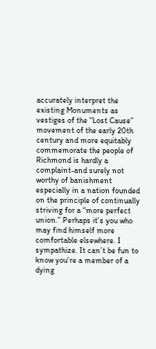accurately interpret the existing Monuments as vestiges of the “Lost Cause” movement of the early 20th century and more equitably commemorate the people of Richmond is hardly a complaint-and surely not worthy of banishment especially in a nation founded on the principle of continually striving for a “more perfect union.” Perhaps it’s you who may find himself more comfortable elsewhere. I sympathize. It can’t be fun to know you’re a member of a dying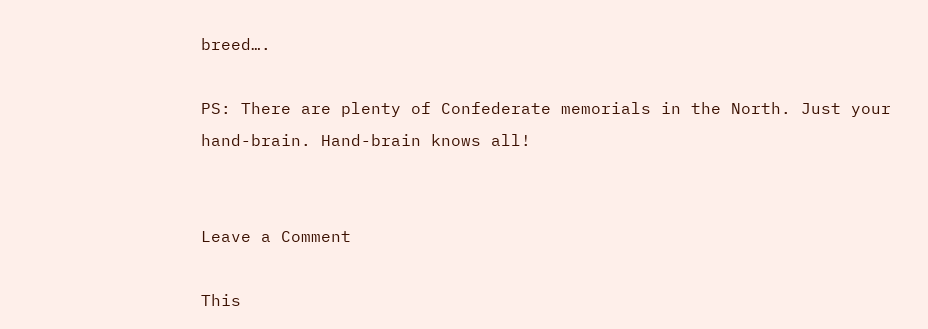breed….

PS: There are plenty of Confederate memorials in the North. Just your hand-brain. Hand-brain knows all!


Leave a Comment

This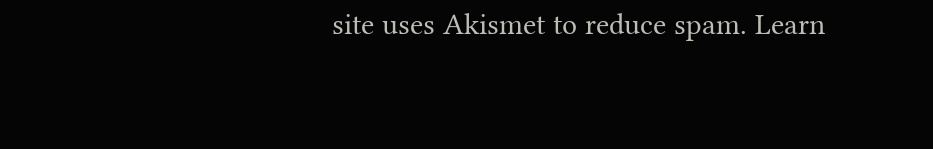site uses Akismet to reduce spam. Learn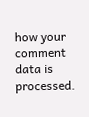how your comment data is processed.